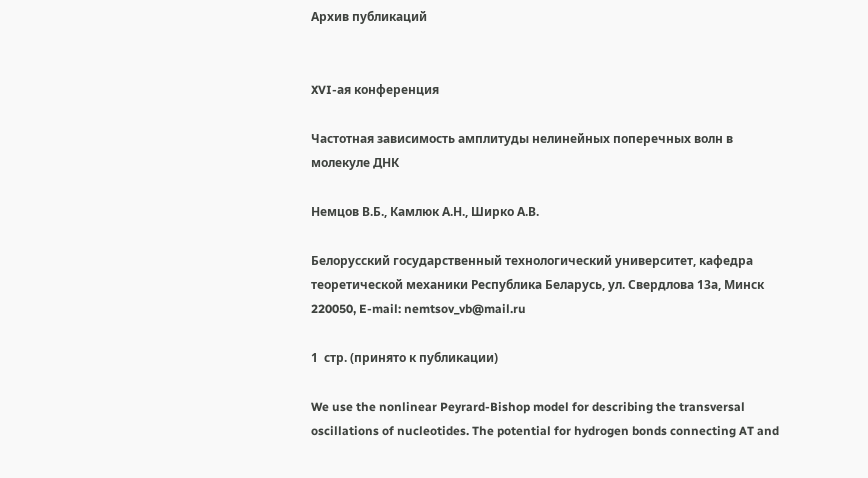Архив публикаций


XVI-ая конференция

Частотная зависимость амплитуды нелинейных поперечных волн в молекуле ДНК

Немцов В.Б., Камлюк А.Н., Ширко А.В.

Белорусский государственный технологический университет, кафедра теоретической механики Республика Беларусь, ул. Свердлова 13а, Минск 220050, E-mail: nemtsov_vb@mail.ru

1  стр. (принято к публикации)

We use the nonlinear Peyrard-Bishop model for describing the transversal oscillations of nucleotides. The potential for hydrogen bonds connecting AT and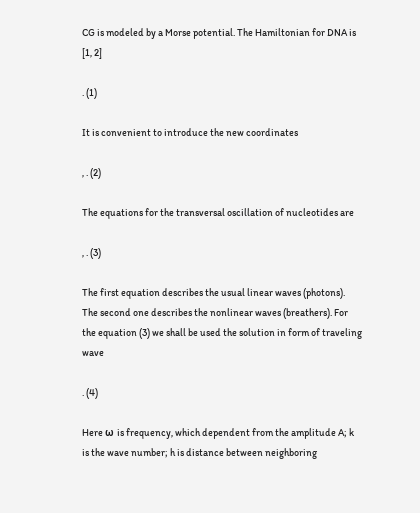CG is modeled by a Morse potential. The Hamiltonian for DNA is [1, 2]

. (1)

It is convenient to introduce the new coordinates

, . (2)

The equations for the transversal oscillation of nucleotides are

, . (3)

The first equation describes the usual linear waves (photons). The second one describes the nonlinear waves (breathers). For the equation (3) we shall be used the solution in form of traveling wave

. (4)

Here ω is frequency, which dependent from the amplitude A; k is the wave number; h is distance between neighboring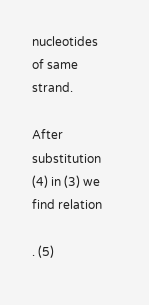nucleotides of same strand.

After substitution (4) in (3) we find relation

. (5)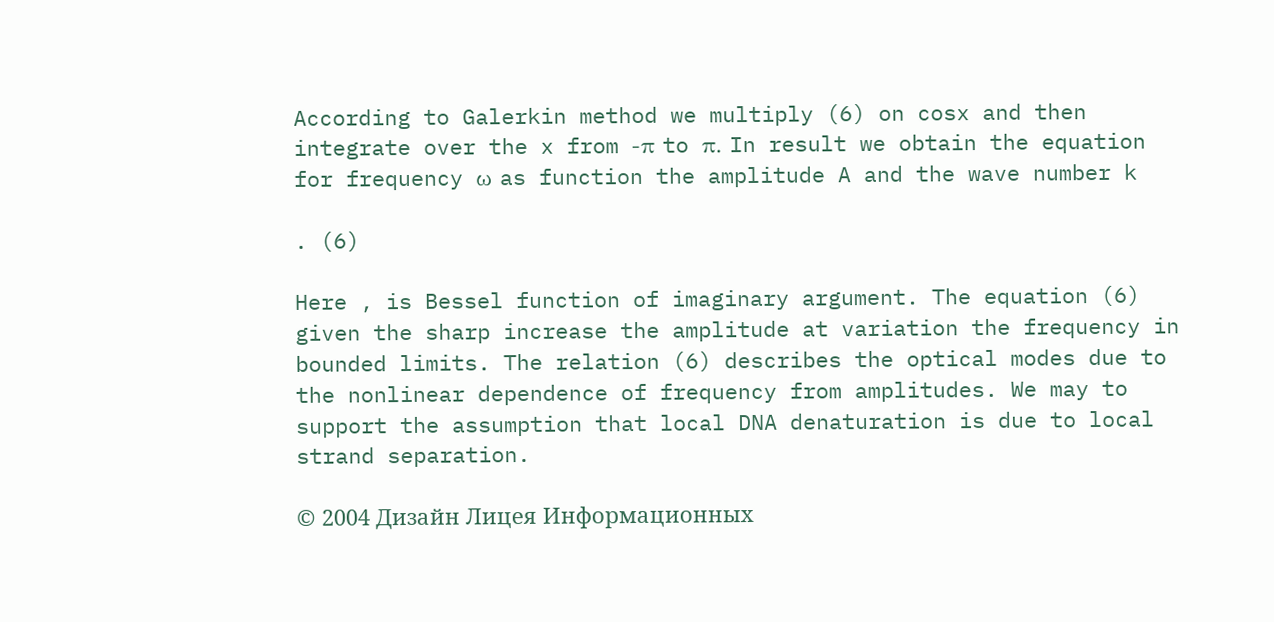According to Galerkin method we multiply (6) on cosx and then integrate over the x from -π to π. In result we obtain the equation for frequency ω as function the amplitude A and the wave number k

. (6)

Here , is Bessel function of imaginary argument. The equation (6) given the sharp increase the amplitude at variation the frequency in bounded limits. The relation (6) describes the optical modes due to the nonlinear dependence of frequency from amplitudes. We may to support the assumption that local DNA denaturation is due to local strand separation.

© 2004 Дизайн Лицея Информационных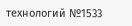технологий №1533